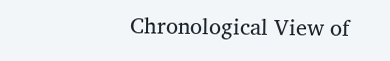Chronological View of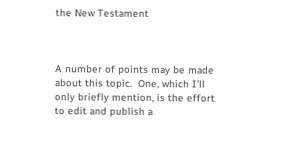the New Testament



A number of points may be made about this topic.  One, which I’ll only briefly mention, is the effort to edit and publish a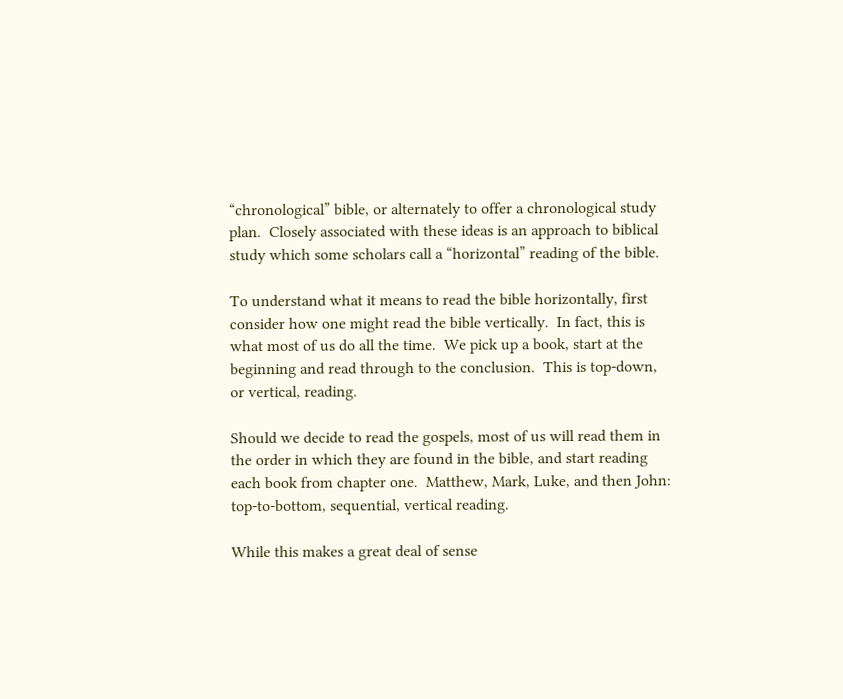“chronological” bible, or alternately to offer a chronological study plan.  Closely associated with these ideas is an approach to biblical study which some scholars call a “horizontal” reading of the bible.

To understand what it means to read the bible horizontally, first consider how one might read the bible vertically.  In fact, this is what most of us do all the time.  We pick up a book, start at the beginning and read through to the conclusion.  This is top-down, or vertical, reading.

Should we decide to read the gospels, most of us will read them in the order in which they are found in the bible, and start reading each book from chapter one.  Matthew, Mark, Luke, and then John:  top-to-bottom, sequential, vertical reading.

While this makes a great deal of sense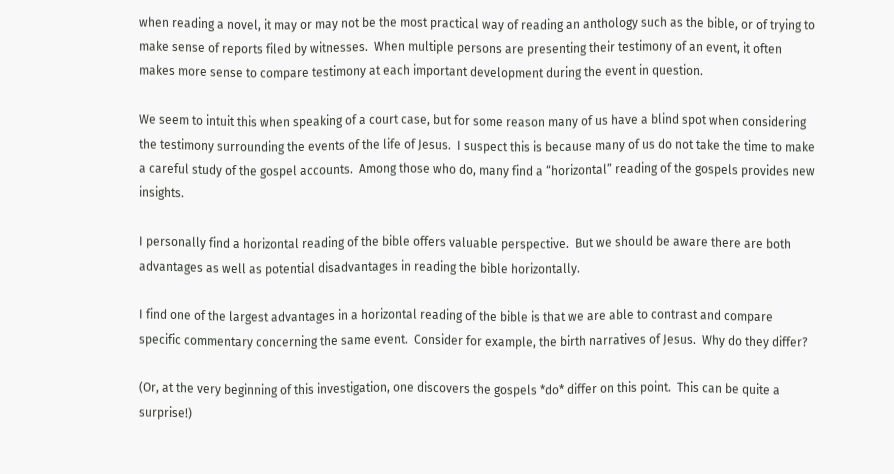when reading a novel, it may or may not be the most practical way of reading an anthology such as the bible, or of trying to make sense of reports filed by witnesses.  When multiple persons are presenting their testimony of an event, it often makes more sense to compare testimony at each important development during the event in question.

We seem to intuit this when speaking of a court case, but for some reason many of us have a blind spot when considering the testimony surrounding the events of the life of Jesus.  I suspect this is because many of us do not take the time to make a careful study of the gospel accounts.  Among those who do, many find a “horizontal” reading of the gospels provides new insights.

I personally find a horizontal reading of the bible offers valuable perspective.  But we should be aware there are both advantages as well as potential disadvantages in reading the bible horizontally.

I find one of the largest advantages in a horizontal reading of the bible is that we are able to contrast and compare specific commentary concerning the same event.  Consider for example, the birth narratives of Jesus.  Why do they differ?

(Or, at the very beginning of this investigation, one discovers the gospels *do* differ on this point.  This can be quite a surprise!)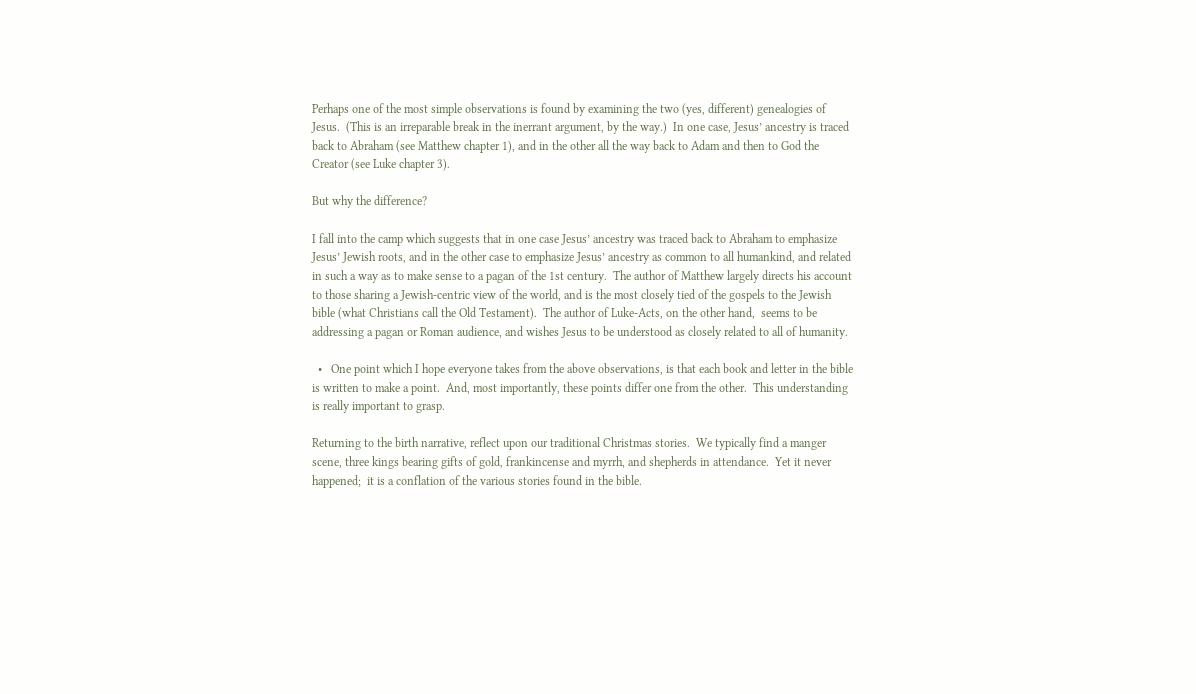Perhaps one of the most simple observations is found by examining the two (yes, different) genealogies of Jesus.  (This is an irreparable break in the inerrant argument, by the way.)  In one case, Jesus’ ancestry is traced back to Abraham (see Matthew chapter 1), and in the other all the way back to Adam and then to God the Creator (see Luke chapter 3).

But why the difference?

I fall into the camp which suggests that in one case Jesus’ ancestry was traced back to Abraham to emphasize Jesus’ Jewish roots, and in the other case to emphasize Jesus’ ancestry as common to all humankind, and related in such a way as to make sense to a pagan of the 1st century.  The author of Matthew largely directs his account to those sharing a Jewish-centric view of the world, and is the most closely tied of the gospels to the Jewish bible (what Christians call the Old Testament).  The author of Luke-Acts, on the other hand,  seems to be addressing a pagan or Roman audience, and wishes Jesus to be understood as closely related to all of humanity.

  •   One point which I hope everyone takes from the above observations, is that each book and letter in the bible is written to make a point.  And, most importantly, these points differ one from the other.  This understanding is really important to grasp.

Returning to the birth narrative, reflect upon our traditional Christmas stories.  We typically find a manger scene, three kings bearing gifts of gold, frankincense and myrrh, and shepherds in attendance.  Yet it never happened;  it is a conflation of the various stories found in the bible.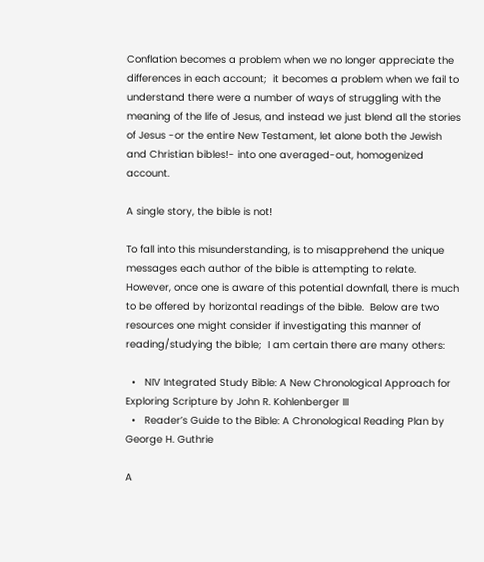Conflation becomes a problem when we no longer appreciate the differences in each account;  it becomes a problem when we fail to understand there were a number of ways of struggling with the meaning of the life of Jesus, and instead we just blend all the stories of Jesus -or the entire New Testament, let alone both the Jewish and Christian bibles!- into one averaged-out, homogenized account.

A single story, the bible is not!

To fall into this misunderstanding, is to misapprehend the unique messages each author of the bible is attempting to relate.  However, once one is aware of this potential downfall, there is much to be offered by horizontal readings of the bible.  Below are two resources one might consider if investigating this manner of reading/studying the bible;  I am certain there are many others:

  •   NIV Integrated Study Bible: A New Chronological Approach for Exploring Scripture by John R. Kohlenberger III
  •   Reader’s Guide to the Bible: A Chronological Reading Plan by George H. Guthrie

A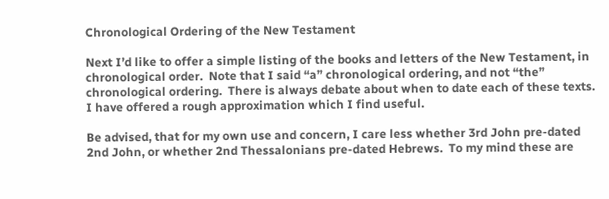Chronological Ordering of the New Testament

Next I’d like to offer a simple listing of the books and letters of the New Testament, in chronological order.  Note that I said “a” chronological ordering, and not “the” chronological ordering.  There is always debate about when to date each of these texts.  I have offered a rough approximation which I find useful.

Be advised, that for my own use and concern, I care less whether 3rd John pre-dated 2nd John, or whether 2nd Thessalonians pre-dated Hebrews.  To my mind these are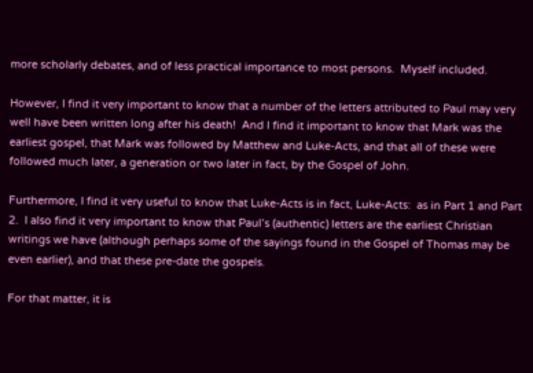more scholarly debates, and of less practical importance to most persons.  Myself included.

However, I find it very important to know that a number of the letters attributed to Paul may very well have been written long after his death!  And I find it important to know that Mark was the earliest gospel, that Mark was followed by Matthew and Luke-Acts, and that all of these were followed much later, a generation or two later in fact, by the Gospel of John.

Furthermore, I find it very useful to know that Luke-Acts is in fact, Luke-Acts:  as in Part 1 and Part 2.  I also find it very important to know that Paul’s (authentic) letters are the earliest Christian writings we have (although perhaps some of the sayings found in the Gospel of Thomas may be even earlier), and that these pre-date the gospels.

For that matter, it is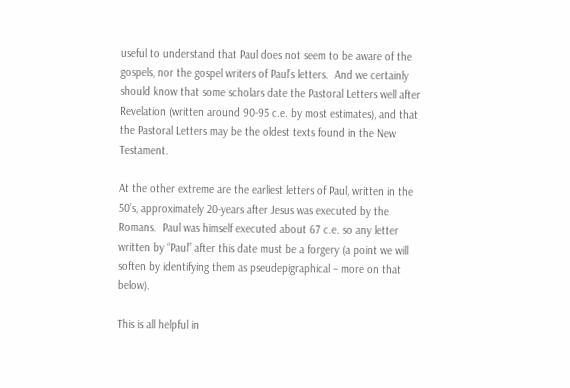useful to understand that Paul does not seem to be aware of the gospels, nor the gospel writers of Paul’s letters.  And we certainly should know that some scholars date the Pastoral Letters well after Revelation (written around 90-95 c.e. by most estimates), and that the Pastoral Letters may be the oldest texts found in the New Testament.

At the other extreme are the earliest letters of Paul, written in the 50’s, approximately 20-years after Jesus was executed by the Romans.  Paul was himself executed about 67 c.e. so any letter written by “Paul” after this date must be a forgery (a point we will soften by identifying them as pseudepigraphical – more on that below).

This is all helpful in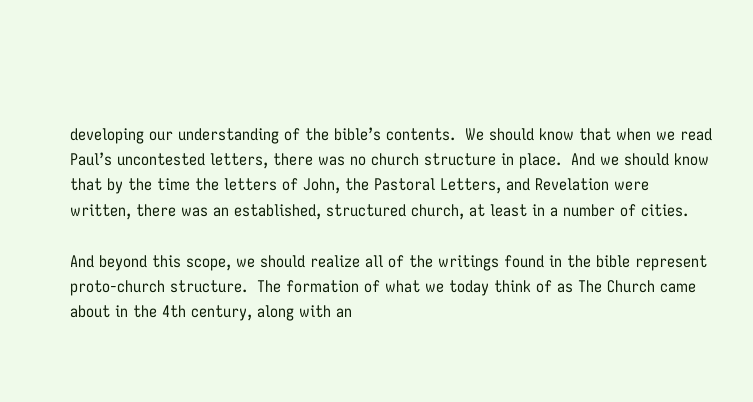developing our understanding of the bible’s contents.  We should know that when we read Paul’s uncontested letters, there was no church structure in place.  And we should know that by the time the letters of John, the Pastoral Letters, and Revelation were written, there was an established, structured church, at least in a number of cities.

And beyond this scope, we should realize all of the writings found in the bible represent proto-church structure.  The formation of what we today think of as The Church came about in the 4th century, along with an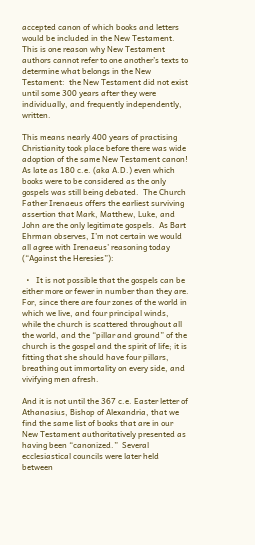accepted canon of which books and letters would be included in the New Testament.  This is one reason why New Testament authors cannot refer to one another’s texts to determine what belongs in the New Testament:  the New Testament did not exist until some 300 years after they were individually, and frequently independently, written.

This means nearly 400 years of practising Christianity took place before there was wide adoption of the same New Testament canon!  As late as 180 c.e. (aka A.D.) even which books were to be considered as the only gospels was still being debated.  The Church Father Irenaeus offers the earliest surviving assertion that Mark, Matthew, Luke, and John are the only legitimate gospels.  As Bart Ehrman observes, I’m not certain we would all agree with Irenaeus’ reasoning today (“Against the Heresies”):

  •   It is not possible that the gospels can be either more or fewer in number than they are. For, since there are four zones of the world in which we live, and four principal winds, while the church is scattered throughout all the world, and the “pillar and ground” of the church is the gospel and the spirit of life; it is fitting that she should have four pillars, breathing out immortality on every side, and vivifying men afresh.

And it is not until the 367 c.e. Easter letter of Athanasius, Bishop of Alexandria, that we find the same list of books that are in our New Testament authoritatively presented as having been “canonized.”  Several ecclesiastical councils were later held between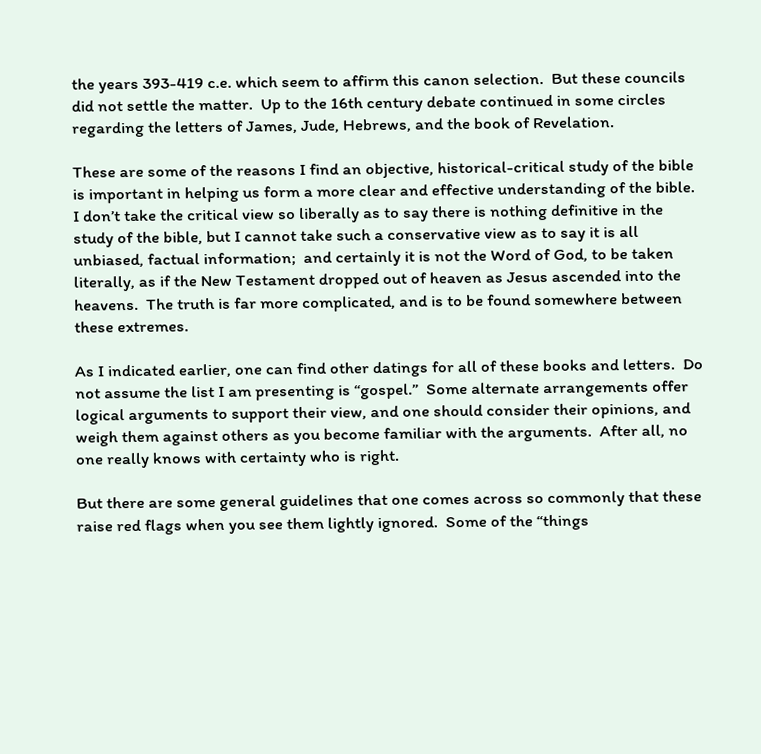the years 393-419 c.e. which seem to affirm this canon selection.  But these councils did not settle the matter.  Up to the 16th century debate continued in some circles regarding the letters of James, Jude, Hebrews, and the book of Revelation.

These are some of the reasons I find an objective, historical-critical study of the bible is important in helping us form a more clear and effective understanding of the bible.  I don’t take the critical view so liberally as to say there is nothing definitive in the study of the bible, but I cannot take such a conservative view as to say it is all unbiased, factual information;  and certainly it is not the Word of God, to be taken literally, as if the New Testament dropped out of heaven as Jesus ascended into the heavens.  The truth is far more complicated, and is to be found somewhere between these extremes.

As I indicated earlier, one can find other datings for all of these books and letters.  Do not assume the list I am presenting is “gospel.”  Some alternate arrangements offer logical arguments to support their view, and one should consider their opinions, and weigh them against others as you become familiar with the arguments.  After all, no one really knows with certainty who is right.

But there are some general guidelines that one comes across so commonly that these raise red flags when you see them lightly ignored.  Some of the “things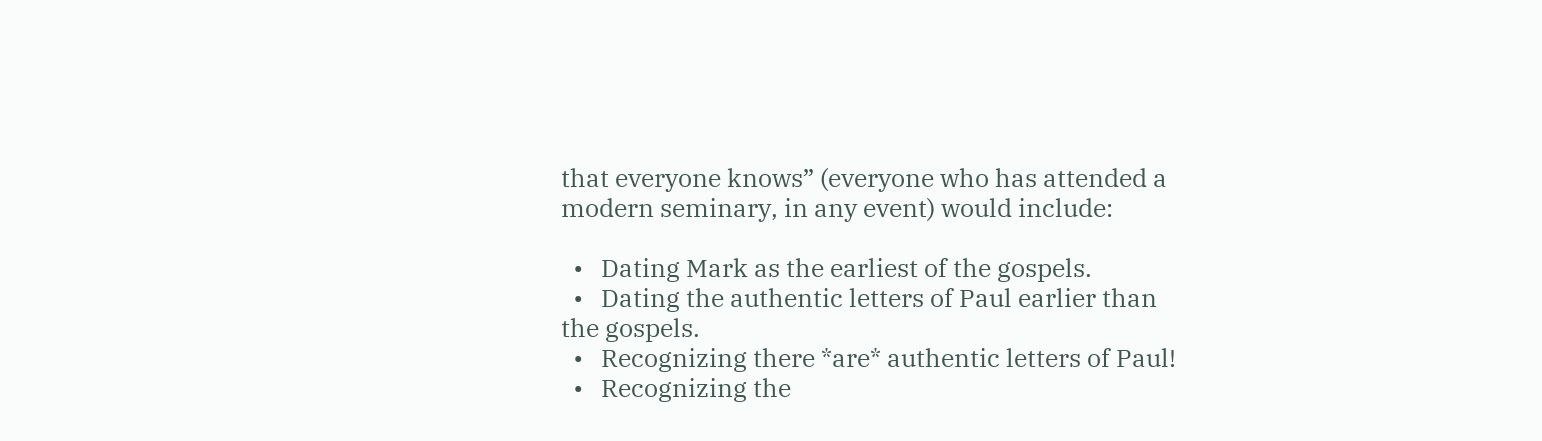that everyone knows” (everyone who has attended a modern seminary, in any event) would include:

  •   Dating Mark as the earliest of the gospels.
  •   Dating the authentic letters of Paul earlier than the gospels.
  •   Recognizing there *are* authentic letters of Paul!
  •   Recognizing the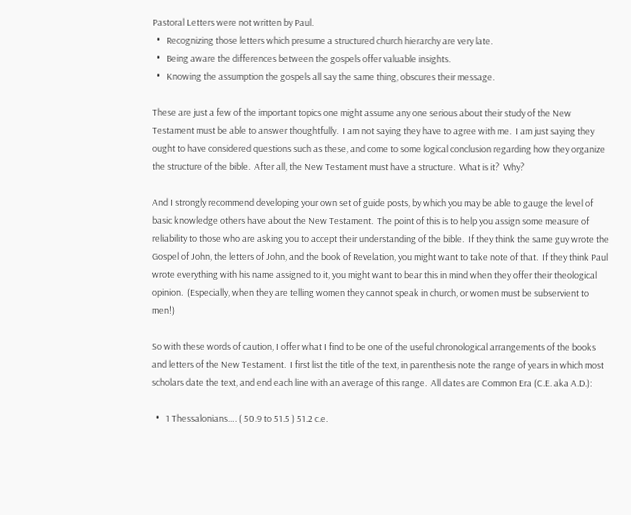Pastoral Letters were not written by Paul.
  •   Recognizing those letters which presume a structured church hierarchy are very late.
  •   Being aware the differences between the gospels offer valuable insights.
  •   Knowing the assumption the gospels all say the same thing, obscures their message.

These are just a few of the important topics one might assume any one serious about their study of the New Testament must be able to answer thoughtfully.  I am not saying they have to agree with me.  I am just saying they ought to have considered questions such as these, and come to some logical conclusion regarding how they organize the structure of the bible.  After all, the New Testament must have a structure.  What is it?  Why?

And I strongly recommend developing your own set of guide posts, by which you may be able to gauge the level of basic knowledge others have about the New Testament.  The point of this is to help you assign some measure of reliability to those who are asking you to accept their understanding of the bible.  If they think the same guy wrote the Gospel of John, the letters of John, and the book of Revelation, you might want to take note of that.  If they think Paul wrote everything with his name assigned to it, you might want to bear this in mind when they offer their theological opinion.  (Especially, when they are telling women they cannot speak in church, or women must be subservient to men!)

So with these words of caution, I offer what I find to be one of the useful chronological arrangements of the books and letters of the New Testament.  I first list the title of the text, in parenthesis note the range of years in which most scholars date the text, and end each line with an average of this range.  All dates are Common Era (C.E. aka A.D.):

  •   1 Thessalonians…. ( 50.9 to 51.5 ) 51.2 c.e.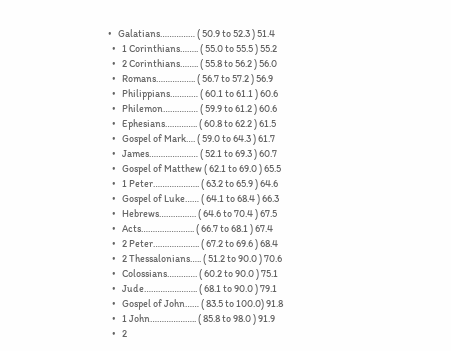•   Galatians…………… ( 50.9 to 52.3 ) 51.4
  •   1 Corinthians…….. ( 55.0 to 55.5 ) 55.2
  •   2 Corinthians…….. ( 55.8 to 56.2 ) 56.0
  •   Romans…………….. ( 56.7 to 57.2 ) 56.9
  •   Philippians………… ( 60.1 to 61.1 ) 60.6
  •   Philemon…………… ( 59.9 to 61.2 ) 60.6
  •   Ephesians………….. ( 60.8 to 62.2 ) 61.5
  •   Gospel of Mark…. ( 59.0 to 64.3 ) 61.7
  •   James………………… ( 52.1 to 69.3 ) 60.7
  •   Gospel of Matthew ( 62.1 to 69.0 ) 65.5
  •   1 Peter……………….. ( 63.2 to 65.9 ) 64.6
  •   Gospel of Luke…… ( 64.1 to 68.4 ) 66.3
  •   Hebrews……………. ( 64.6 to 70.4 ) 67.5
  •   Acts………………….. ( 66.7 to 68.1 ) 67.4
  •   2 Peter……………….. ( 67.2 to 69.6 ) 68.4
  •   2 Thessalonians….. ( 51.2 to 90.0 ) 70.6
  •   Colossians…………. ( 60.2 to 90.0 ) 75.1
  •   Jude………………….. ( 68.1 to 90.0 ) 79.1
  •   Gospel of John…… ( 83.5 to 100.0) 91.8
  •   1 John……………….. ( 85.8 to 98.0 ) 91.9
  •   2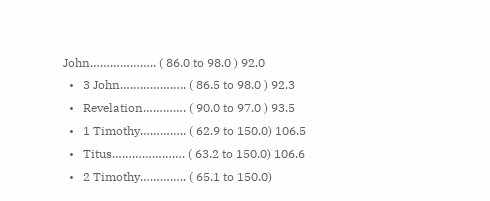John……………….. ( 86.0 to 98.0 ) 92.0
  •   3 John……………….. ( 86.5 to 98.0 ) 92.3
  •   Revelation…………. ( 90.0 to 97.0 ) 93.5
  •   1 Timothy………….. ( 62.9 to 150.0) 106.5
  •   Titus…………………. ( 63.2 to 150.0) 106.6
  •   2 Timothy………….. ( 65.1 to 150.0)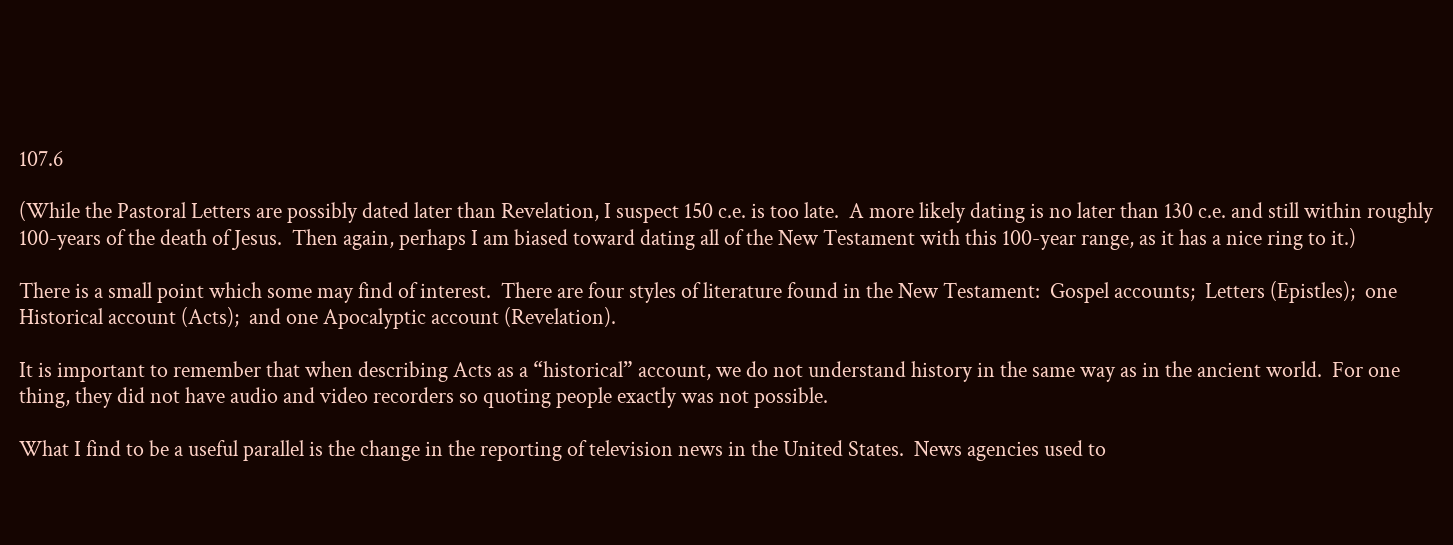107.6

(While the Pastoral Letters are possibly dated later than Revelation, I suspect 150 c.e. is too late.  A more likely dating is no later than 130 c.e. and still within roughly 100-years of the death of Jesus.  Then again, perhaps I am biased toward dating all of the New Testament with this 100-year range, as it has a nice ring to it.)

There is a small point which some may find of interest.  There are four styles of literature found in the New Testament:  Gospel accounts;  Letters (Epistles);  one Historical account (Acts);  and one Apocalyptic account (Revelation).

It is important to remember that when describing Acts as a “historical” account, we do not understand history in the same way as in the ancient world.  For one thing, they did not have audio and video recorders so quoting people exactly was not possible.

What I find to be a useful parallel is the change in the reporting of television news in the United States.  News agencies used to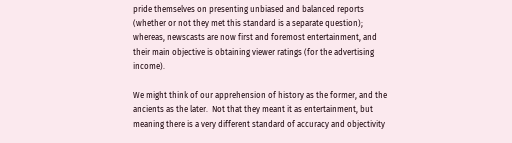pride themselves on presenting unbiased and balanced reports (whether or not they met this standard is a separate question);  whereas, newscasts are now first and foremost entertainment, and their main objective is obtaining viewer ratings (for the advertising income).

We might think of our apprehension of history as the former, and the ancients as the later.  Not that they meant it as entertainment, but meaning there is a very different standard of accuracy and objectivity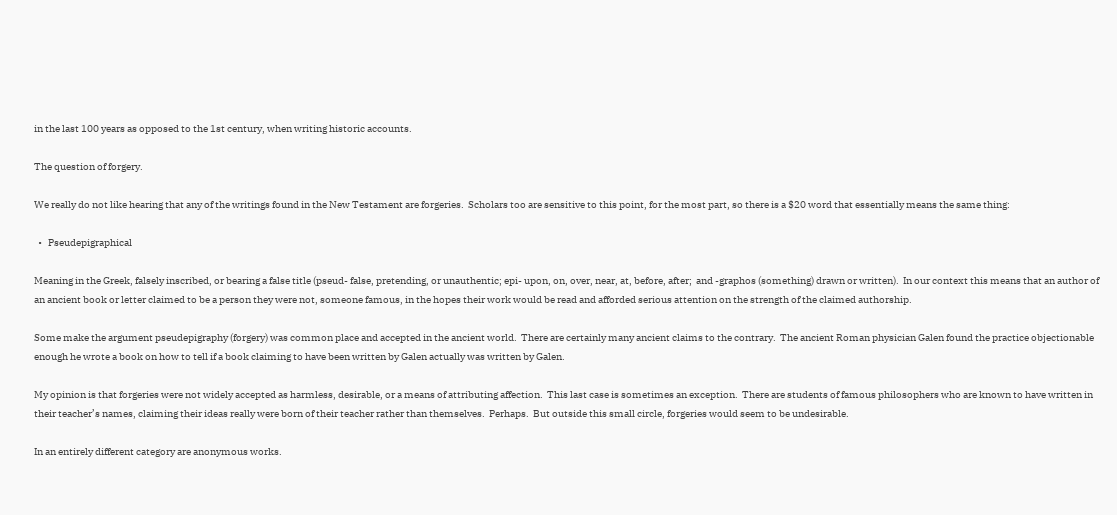in the last 100 years as opposed to the 1st century, when writing historic accounts.

The question of forgery.

We really do not like hearing that any of the writings found in the New Testament are forgeries.  Scholars too are sensitive to this point, for the most part, so there is a $20 word that essentially means the same thing:

  •   Pseudepigraphical

Meaning in the Greek, falsely inscribed, or bearing a false title (pseud- false, pretending, or unauthentic; epi- upon, on, over, near, at, before, after;  and -graphos (something) drawn or written).  In our context this means that an author of an ancient book or letter claimed to be a person they were not, someone famous, in the hopes their work would be read and afforded serious attention on the strength of the claimed authorship.

Some make the argument pseudepigraphy (forgery) was common place and accepted in the ancient world.  There are certainly many ancient claims to the contrary.  The ancient Roman physician Galen found the practice objectionable enough he wrote a book on how to tell if a book claiming to have been written by Galen actually was written by Galen.

My opinion is that forgeries were not widely accepted as harmless, desirable, or a means of attributing affection.  This last case is sometimes an exception.  There are students of famous philosophers who are known to have written in their teacher’s names, claiming their ideas really were born of their teacher rather than themselves.  Perhaps.  But outside this small circle, forgeries would seem to be undesirable.

In an entirely different category are anonymous works.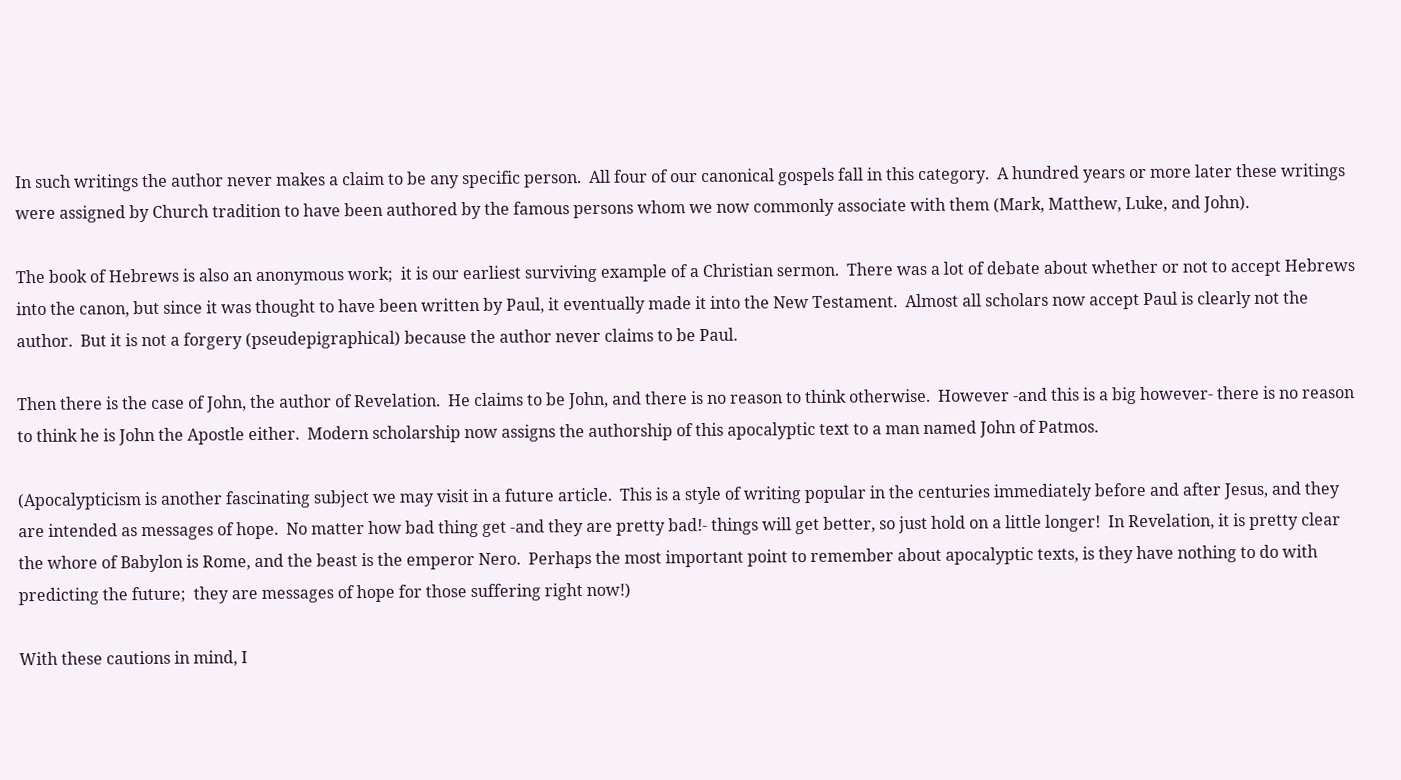In such writings the author never makes a claim to be any specific person.  All four of our canonical gospels fall in this category.  A hundred years or more later these writings were assigned by Church tradition to have been authored by the famous persons whom we now commonly associate with them (Mark, Matthew, Luke, and John).

The book of Hebrews is also an anonymous work;  it is our earliest surviving example of a Christian sermon.  There was a lot of debate about whether or not to accept Hebrews into the canon, but since it was thought to have been written by Paul, it eventually made it into the New Testament.  Almost all scholars now accept Paul is clearly not the author.  But it is not a forgery (pseudepigraphical) because the author never claims to be Paul.

Then there is the case of John, the author of Revelation.  He claims to be John, and there is no reason to think otherwise.  However -and this is a big however- there is no reason to think he is John the Apostle either.  Modern scholarship now assigns the authorship of this apocalyptic text to a man named John of Patmos.

(Apocalypticism is another fascinating subject we may visit in a future article.  This is a style of writing popular in the centuries immediately before and after Jesus, and they are intended as messages of hope.  No matter how bad thing get -and they are pretty bad!- things will get better, so just hold on a little longer!  In Revelation, it is pretty clear the whore of Babylon is Rome, and the beast is the emperor Nero.  Perhaps the most important point to remember about apocalyptic texts, is they have nothing to do with predicting the future;  they are messages of hope for those suffering right now!)

With these cautions in mind, I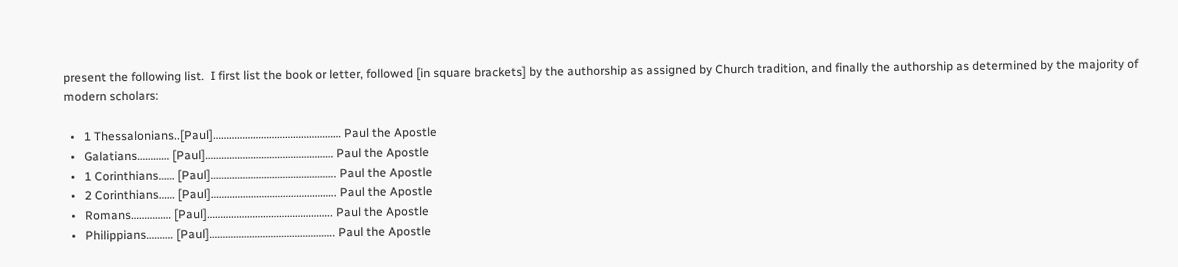present the following list.  I first list the book or letter, followed [in square brackets] by the authorship as assigned by Church tradition, and finally the authorship as determined by the majority of modern scholars:

  •   1 Thessalonians..[Paul]………………………………………… Paul the Apostle
  •   Galatians………… [Paul]………………………………………… Paul the Apostle
  •   1 Corinthians…… [Paul]……………………………………….. Paul the Apostle
  •   2 Corinthians…… [Paul]……………………………………….. Paul the Apostle
  •   Romans…………… [Paul]……………………………………….. Paul the Apostle
  •   Philippians………. [Paul]……………………………………….. Paul the Apostle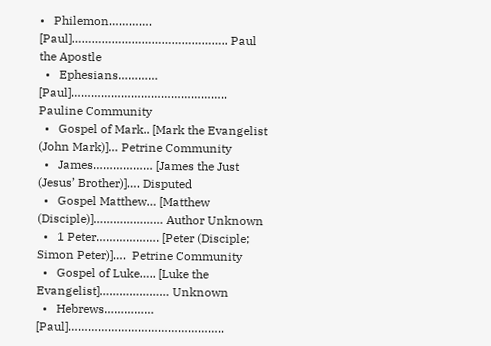•   Philemon…………. [Paul]……………………………………….. Paul the Apostle
  •   Ephesians………… [Paul]……………………………………….. Pauline Community
  •   Gospel of Mark.. [Mark the Evangelist (John Mark)]… Petrine Community
  •   James……………… [James the Just (Jesus’ Brother)]…. Disputed
  •   Gospel Matthew… [Matthew (Disciple)]………………… Author Unknown
  •   1 Peter………………. [Peter (Disciple; Simon Peter)]….  Petrine Community
  •   Gospel of Luke….. [Luke the Evangelist]………………… Unknown
  •   Hebrews…………… [Paul]………………………………………..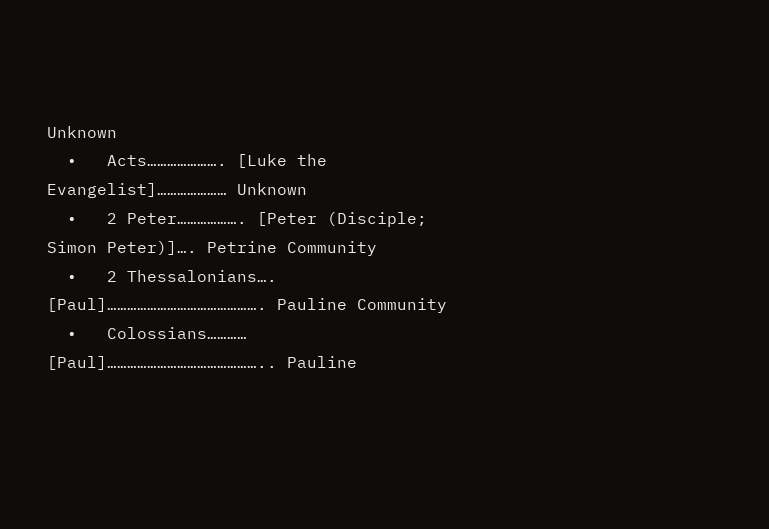Unknown
  •   Acts…………………. [Luke the Evangelist]………………… Unknown
  •   2 Peter………………. [Peter (Disciple; Simon Peter)]…. Petrine Community
  •   2 Thessalonians…. [Paul]………………………………………. Pauline Community
  •   Colossians………… [Paul]……………………………………….. Pauline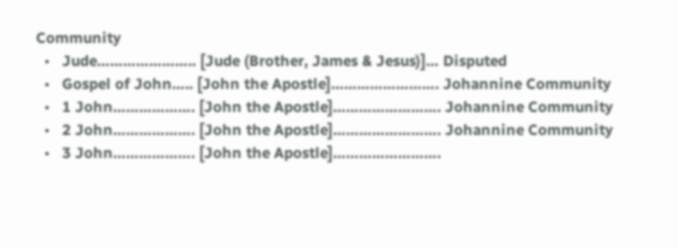Community
  •   Jude………………….. [Jude (Brother, James & Jesus)]… Disputed
  •   Gospel of John….. [John the Apostle]……………………. Johannine Community
  •   1 John………………. [John the Apostle]……………………. Johannine Community
  •   2 John………………. [John the Apostle]……………………. Johannine Community
  •   3 John………………. [John the Apostle]…………………….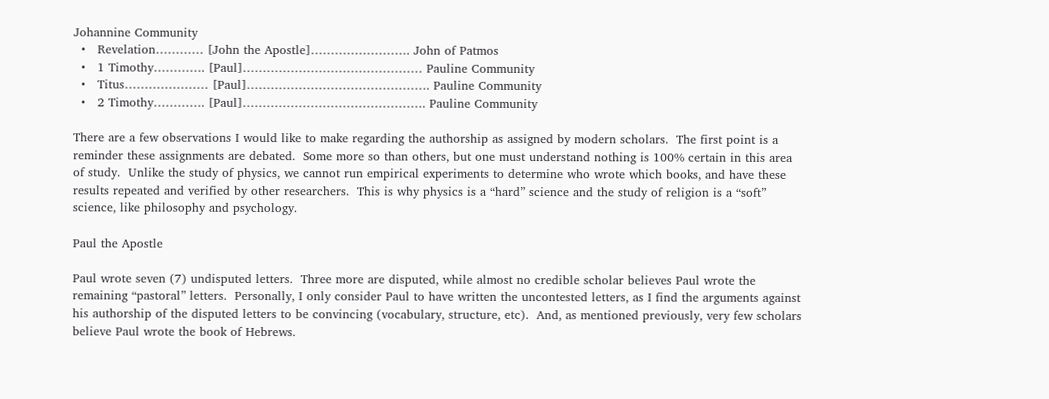Johannine Community
  •   Revelation………… [John the Apostle]……………………. John of Patmos
  •   1 Timothy…………. [Paul]……………………………………… Pauline Community
  •   Titus………………… [Paul]………………………………………. Pauline Community
  •   2 Timothy…………. [Paul]………………………………………. Pauline Community

There are a few observations I would like to make regarding the authorship as assigned by modern scholars.  The first point is a reminder these assignments are debated.  Some more so than others, but one must understand nothing is 100% certain in this area of study.  Unlike the study of physics, we cannot run empirical experiments to determine who wrote which books, and have these results repeated and verified by other researchers.  This is why physics is a “hard” science and the study of religion is a “soft” science, like philosophy and psychology.

Paul the Apostle

Paul wrote seven (7) undisputed letters.  Three more are disputed, while almost no credible scholar believes Paul wrote the remaining “pastoral” letters.  Personally, I only consider Paul to have written the uncontested letters, as I find the arguments against his authorship of the disputed letters to be convincing (vocabulary, structure, etc).  And, as mentioned previously, very few scholars believe Paul wrote the book of Hebrews.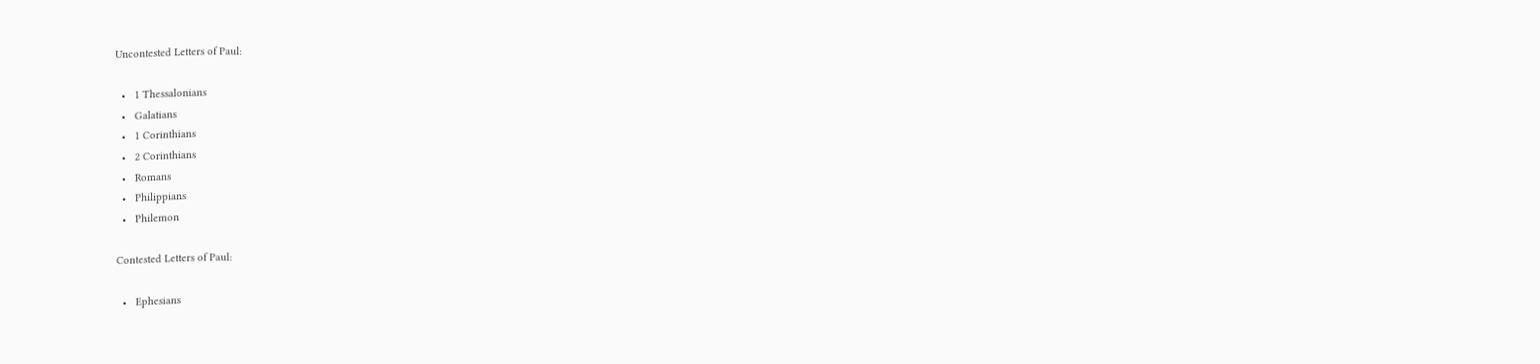Uncontested Letters of Paul:

  •   1 Thessalonians
  •   Galatians
  •   1 Corinthians
  •   2 Corinthians
  •   Romans
  •   Philippians
  •   Philemon

Contested Letters of Paul:

  •   Ephesians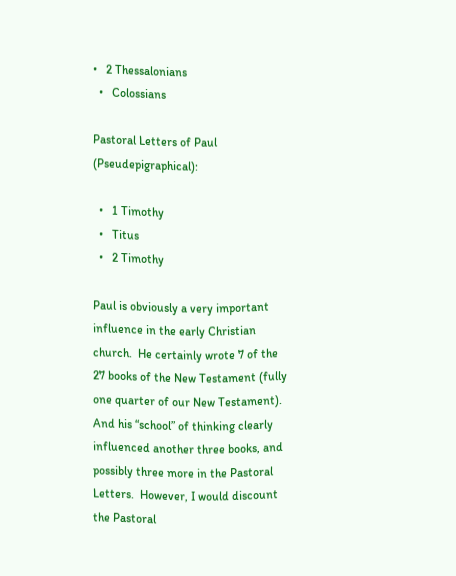•   2 Thessalonians
  •   Colossians

Pastoral Letters of Paul (Pseudepigraphical):

  •   1 Timothy
  •   Titus
  •   2 Timothy

Paul is obviously a very important influence in the early Christian church.  He certainly wrote 7 of the 27 books of the New Testament (fully one quarter of our New Testament).  And his “school” of thinking clearly influenced another three books, and possibly three more in the Pastoral Letters.  However, I would discount the Pastoral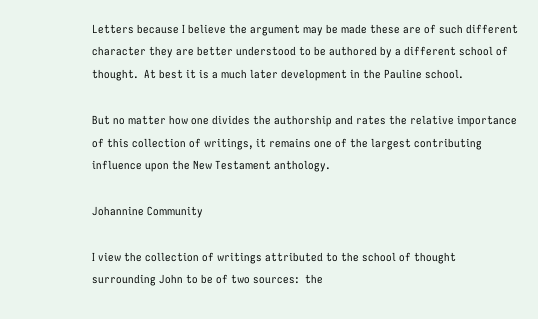Letters because I believe the argument may be made these are of such different character they are better understood to be authored by a different school of thought.  At best it is a much later development in the Pauline school.

But no matter how one divides the authorship and rates the relative importance of this collection of writings, it remains one of the largest contributing influence upon the New Testament anthology.

Johannine Community

I view the collection of writings attributed to the school of thought surrounding John to be of two sources:  the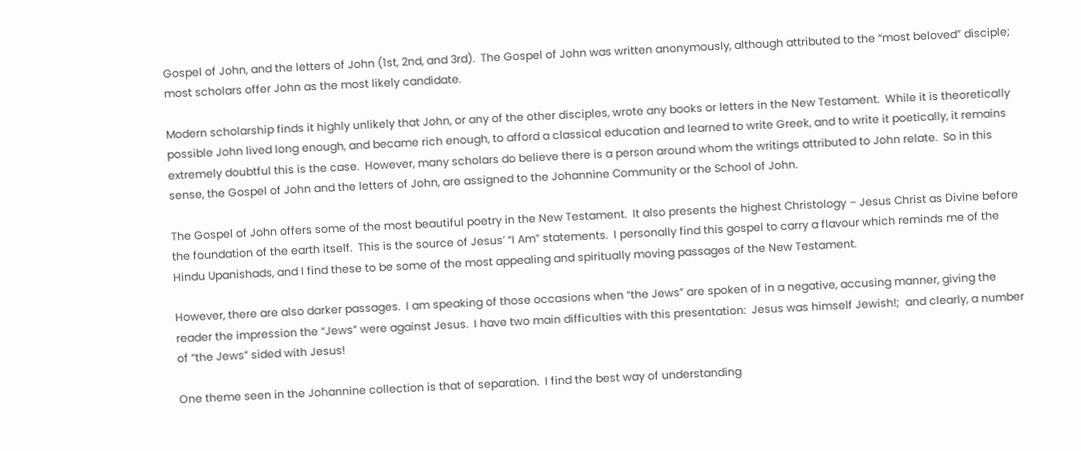Gospel of John, and the letters of John (1st, 2nd, and 3rd).  The Gospel of John was written anonymously, although attributed to the “most beloved” disciple;  most scholars offer John as the most likely candidate.

Modern scholarship finds it highly unlikely that John, or any of the other disciples, wrote any books or letters in the New Testament.  While it is theoretically possible John lived long enough, and became rich enough, to afford a classical education and learned to write Greek, and to write it poetically, it remains extremely doubtful this is the case.  However, many scholars do believe there is a person around whom the writings attributed to John relate.  So in this sense, the Gospel of John and the letters of John, are assigned to the Johannine Community or the School of John.

The Gospel of John offers some of the most beautiful poetry in the New Testament.  It also presents the highest Christology – Jesus Christ as Divine before the foundation of the earth itself.  This is the source of Jesus’ “I Am” statements.  I personally find this gospel to carry a flavour which reminds me of the Hindu Upanishads, and I find these to be some of the most appealing and spiritually moving passages of the New Testament.

However, there are also darker passages.  I am speaking of those occasions when “the Jews” are spoken of in a negative, accusing manner, giving the reader the impression the “Jews” were against Jesus.  I have two main difficulties with this presentation:  Jesus was himself Jewish!;  and clearly, a number of “the Jews” sided with Jesus!

One theme seen in the Johannine collection is that of separation.  I find the best way of understanding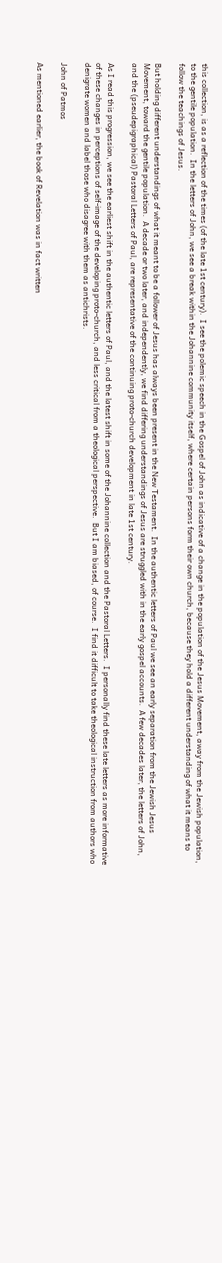this collection, is as a reflection of the times (of the late 1st century).  I see the polemic speech in the Gospel of John as indicative of a change in the population of the Jesus Movement, away from the Jewish population, to the gentile population.  In the letters of John, we see a break within the Johannine community itself, where certain persons form their own church, because they hold a different understanding of what it means to follow the teachings of Jesus.

But holding different understandings of what it meant to be a follower of Jesus has always been present in the New Testament.  In the authentic letters of Paul we see an early separation from the Jewish Jesus Movement, toward the gentile population.  A decade or two later, and independently, we find differing understandings of Jesus are struggled with in the early gospel accounts.  A few decades later, the letters of John, and the (pseudepigraphical) Pastoral Letters of Paul, are representative of the continuing proto-church development in late 1st century.

As I read this progression, we see the earliest shift in the authentic letters of Paul, and the latest shift in some of the Johannine collection and the Pastoral Letters.  I personally find these late letters as more informative of these changes in perceptions of self-image of the developing proto-church, and less critical from a theological perspective.  But I am biased, of course.  I find it difficult to take theological instruction from authors who denigrate women and label those who disagree with them as antichrists.

John of Patmos

As mentioned earlier, the book of Revelation was in fact written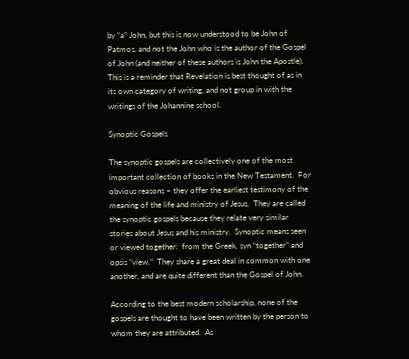by “a” John, but this is now understood to be John of Patmos, and not the John who is the author of the Gospel of John (and neither of these authors is John the Apostle).  This is a reminder that Revelation is best thought of as in its own category of writing, and not group in with the writings of the Johannine school.

Synoptic Gospels

The synoptic gospels are collectively one of the most important collection of books in the New Testament.  For obvious reasons – they offer the earliest testimony of the meaning of the life and ministry of Jesus.  They are called the synoptic gospels because they relate very similar stories about Jesus and his ministry.  Synoptic means seen or viewed together:  from the Greek, syn “together” and opsis “view.”  They share a great deal in common with one another, and are quite different than the Gospel of John.

According to the best modern scholarship, none of the gospels are thought to have been written by the person to whom they are attributed.  As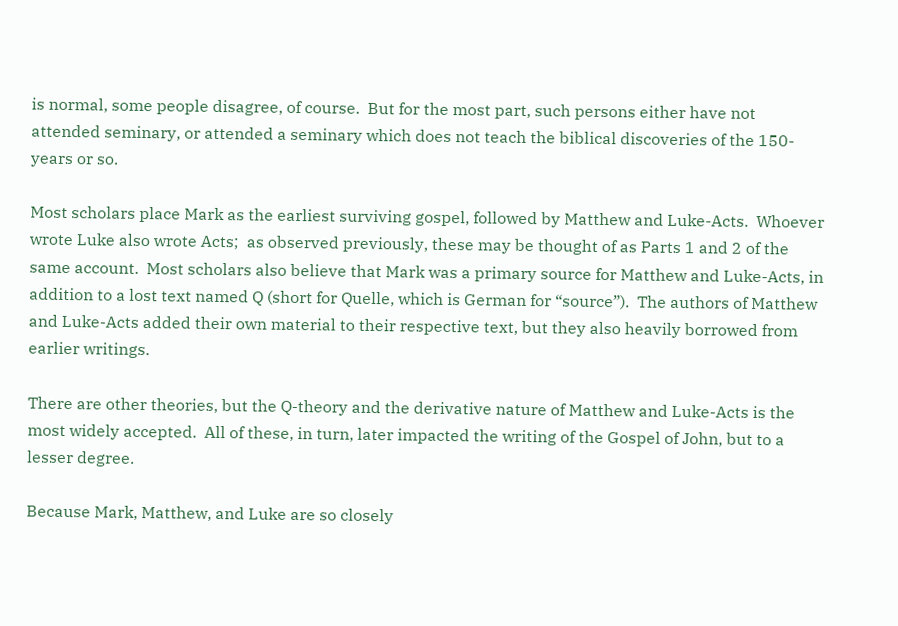is normal, some people disagree, of course.  But for the most part, such persons either have not attended seminary, or attended a seminary which does not teach the biblical discoveries of the 150-years or so.

Most scholars place Mark as the earliest surviving gospel, followed by Matthew and Luke-Acts.  Whoever wrote Luke also wrote Acts;  as observed previously, these may be thought of as Parts 1 and 2 of the same account.  Most scholars also believe that Mark was a primary source for Matthew and Luke-Acts, in addition to a lost text named Q (short for Quelle, which is German for “source”).  The authors of Matthew and Luke-Acts added their own material to their respective text, but they also heavily borrowed from earlier writings.

There are other theories, but the Q-theory and the derivative nature of Matthew and Luke-Acts is the most widely accepted.  All of these, in turn, later impacted the writing of the Gospel of John, but to a lesser degree.

Because Mark, Matthew, and Luke are so closely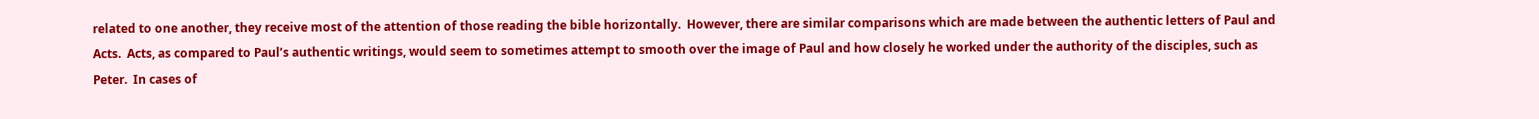related to one another, they receive most of the attention of those reading the bible horizontally.  However, there are similar comparisons which are made between the authentic letters of Paul and Acts.  Acts, as compared to Paul’s authentic writings, would seem to sometimes attempt to smooth over the image of Paul and how closely he worked under the authority of the disciples, such as Peter.  In cases of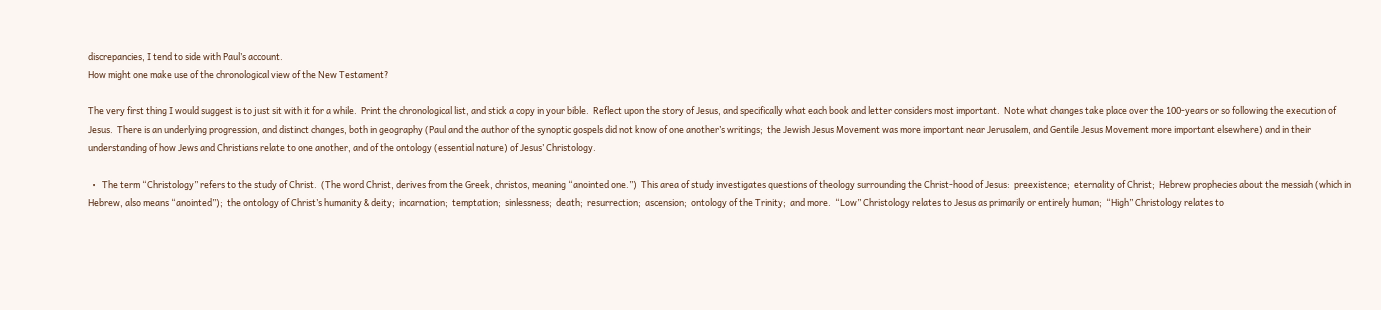discrepancies, I tend to side with Paul’s account.
How might one make use of the chronological view of the New Testament?

The very first thing I would suggest is to just sit with it for a while.  Print the chronological list, and stick a copy in your bible.  Reflect upon the story of Jesus, and specifically what each book and letter considers most important.  Note what changes take place over the 100-years or so following the execution of Jesus.  There is an underlying progression, and distinct changes, both in geography (Paul and the author of the synoptic gospels did not know of one another’s writings;  the Jewish Jesus Movement was more important near Jerusalem, and Gentile Jesus Movement more important elsewhere) and in their understanding of how Jews and Christians relate to one another, and of the ontology (essential nature) of Jesus’ Christology.

  •   The term “Christology” refers to the study of Christ.  (The word Christ, derives from the Greek, christos, meaning “anointed one.”)  This area of study investigates questions of theology surrounding the Christ-hood of Jesus:  preexistence;  eternality of Christ;  Hebrew prophecies about the messiah (which in Hebrew, also means “anointed”);  the ontology of Christ’s humanity & deity;  incarnation;  temptation;  sinlessness;  death;  resurrection;  ascension;  ontology of the Trinity;  and more.  “Low” Christology relates to Jesus as primarily or entirely human;  “High” Christology relates to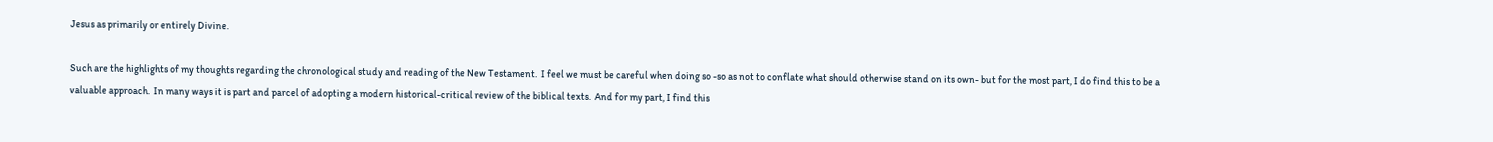Jesus as primarily or entirely Divine.

Such are the highlights of my thoughts regarding the chronological study and reading of the New Testament.  I feel we must be careful when doing so -so as not to conflate what should otherwise stand on its own- but for the most part, I do find this to be a valuable approach.  In many ways it is part and parcel of adopting a modern historical-critical review of the biblical texts.  And for my part, I find this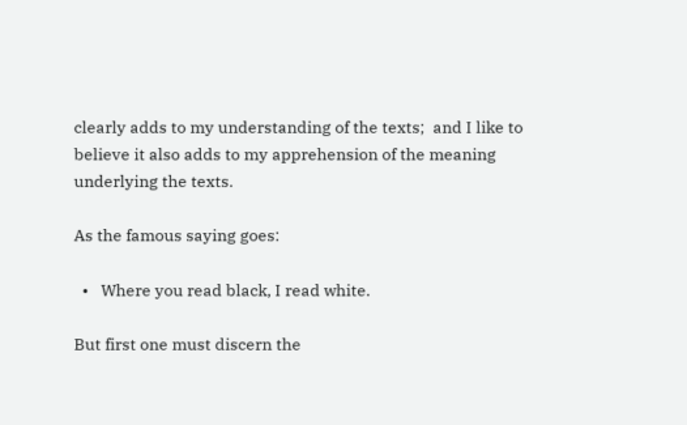clearly adds to my understanding of the texts;  and I like to believe it also adds to my apprehension of the meaning underlying the texts.

As the famous saying goes:

  •   Where you read black, I read white.

But first one must discern the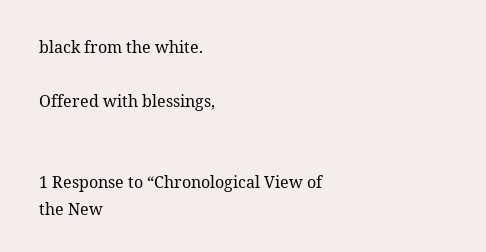black from the white.

Offered with blessings,


1 Response to “Chronological View of the New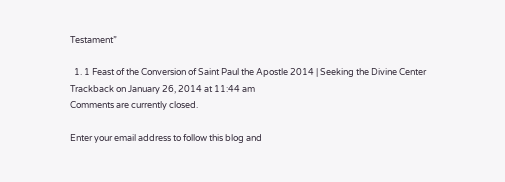Testament”

  1. 1 Feast of the Conversion of Saint Paul the Apostle 2014 | Seeking the Divine Center Trackback on January 26, 2014 at 11:44 am
Comments are currently closed.

Enter your email address to follow this blog and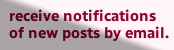receive notifications of new posts by email.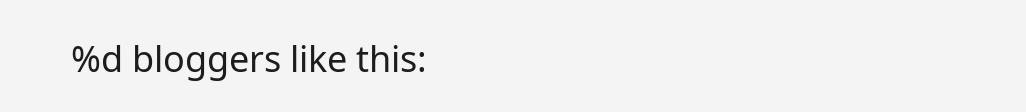%d bloggers like this: